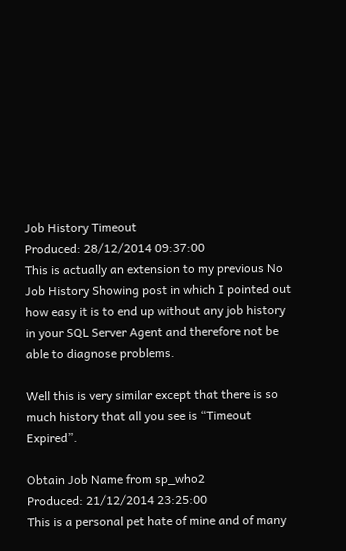Job History Timeout
Produced: 28/12/2014 09:37:00
This is actually an extension to my previous No Job History Showing post in which I pointed out how easy it is to end up without any job history in your SQL Server Agent and therefore not be able to diagnose problems.

Well this is very similar except that there is so much history that all you see is “Timeout Expired”.

Obtain Job Name from sp_who2
Produced: 21/12/2014 23:25:00
This is a personal pet hate of mine and of many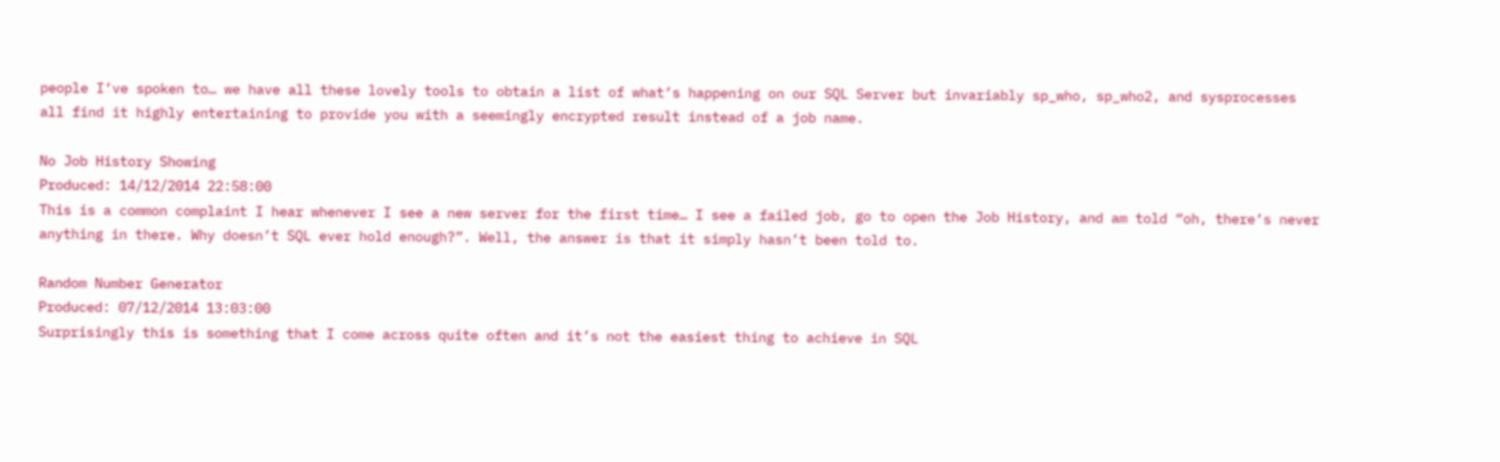people I’ve spoken to… we have all these lovely tools to obtain a list of what’s happening on our SQL Server but invariably sp_who, sp_who2, and sysprocesses all find it highly entertaining to provide you with a seemingly encrypted result instead of a job name.

No Job History Showing
Produced: 14/12/2014 22:58:00
This is a common complaint I hear whenever I see a new server for the first time… I see a failed job, go to open the Job History, and am told “oh, there’s never anything in there. Why doesn’t SQL ever hold enough?”. Well, the answer is that it simply hasn’t been told to.

Random Number Generator
Produced: 07/12/2014 13:03:00
Surprisingly this is something that I come across quite often and it’s not the easiest thing to achieve in SQL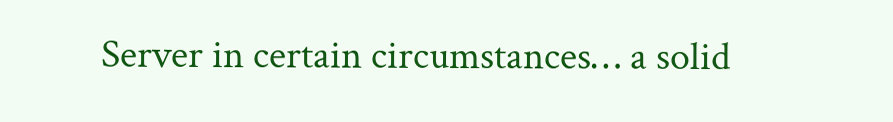Server in certain circumstances… a solid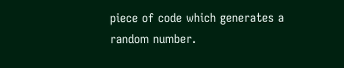piece of code which generates a random number.